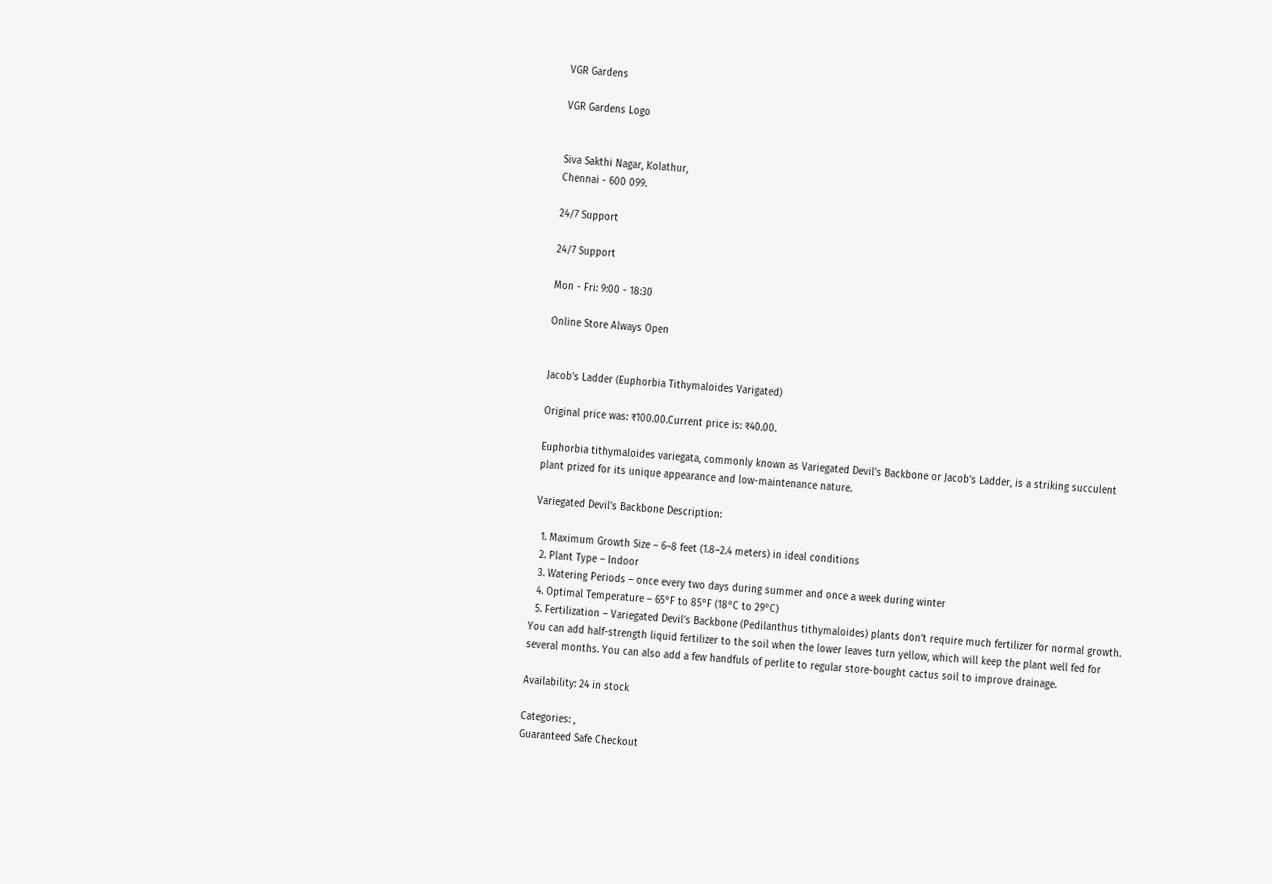VGR Gardens

VGR Gardens Logo


Siva Sakthi Nagar, Kolathur,
Chennai - 600 099.

24/7 Support

24/7 Support

Mon - Fri: 9:00 - 18:30

Online Store Always Open


Jacob’s Ladder (Euphorbia Tithymaloides Varigated)

Original price was: ₹100.00.Current price is: ₹40.00.

Euphorbia tithymaloides variegata, commonly known as Variegated Devil’s Backbone or Jacob’s Ladder, is a striking succulent plant prized for its unique appearance and low-maintenance nature.

Variegated Devil’s Backbone Description:

  1. Maximum Growth Size – 6–8 feet (1.8–2.4 meters) in ideal conditions
  2. Plant Type – Indoor
  3. Watering Periods – once every two days during summer and once a week during winter
  4. Optimal Temperature – 65°F to 85°F (18°C to 29°C)
  5. Fertilization – Variegated Devil’s Backbone (Pedilanthus tithymaloides) plants don’t require much fertilizer for normal growth. You can add half-strength liquid fertilizer to the soil when the lower leaves turn yellow, which will keep the plant well fed for several months. You can also add a few handfuls of perlite to regular store-bought cactus soil to improve drainage.

Availability: 24 in stock

Categories: ,
Guaranteed Safe Checkout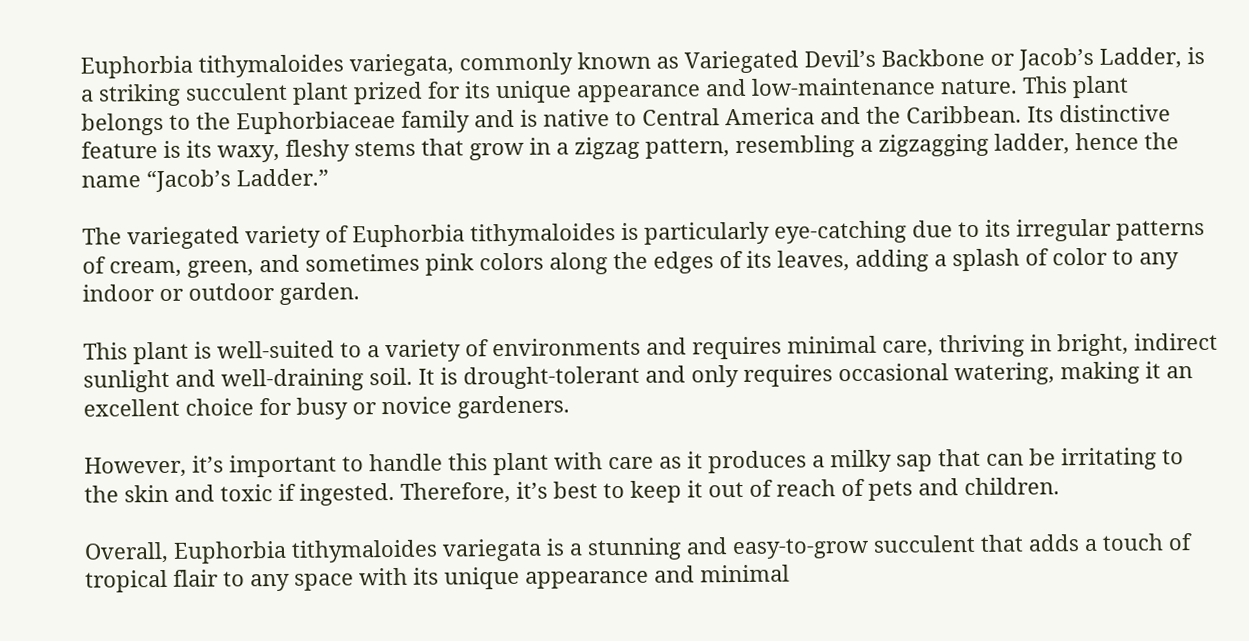Euphorbia tithymaloides variegata, commonly known as Variegated Devil’s Backbone or Jacob’s Ladder, is a striking succulent plant prized for its unique appearance and low-maintenance nature. This plant belongs to the Euphorbiaceae family and is native to Central America and the Caribbean. Its distinctive feature is its waxy, fleshy stems that grow in a zigzag pattern, resembling a zigzagging ladder, hence the name “Jacob’s Ladder.”

The variegated variety of Euphorbia tithymaloides is particularly eye-catching due to its irregular patterns of cream, green, and sometimes pink colors along the edges of its leaves, adding a splash of color to any indoor or outdoor garden.

This plant is well-suited to a variety of environments and requires minimal care, thriving in bright, indirect sunlight and well-draining soil. It is drought-tolerant and only requires occasional watering, making it an excellent choice for busy or novice gardeners.

However, it’s important to handle this plant with care as it produces a milky sap that can be irritating to the skin and toxic if ingested. Therefore, it’s best to keep it out of reach of pets and children.

Overall, Euphorbia tithymaloides variegata is a stunning and easy-to-grow succulent that adds a touch of tropical flair to any space with its unique appearance and minimal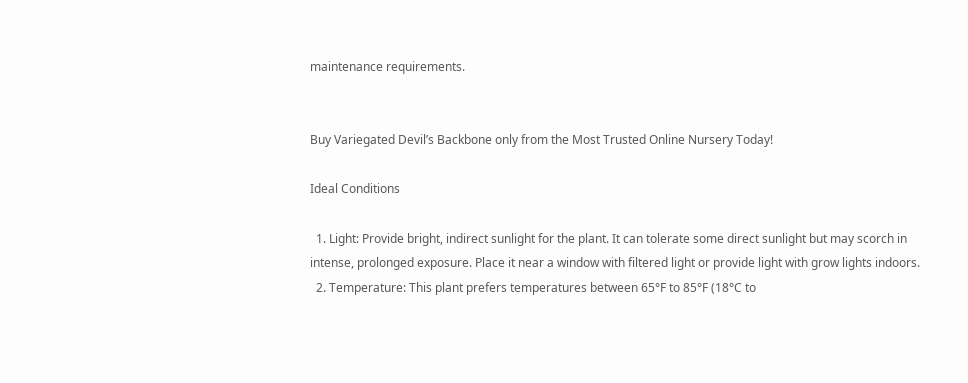maintenance requirements.


Buy Variegated Devil’s Backbone only from the Most Trusted Online Nursery Today!

Ideal Conditions

  1. Light: Provide bright, indirect sunlight for the plant. It can tolerate some direct sunlight but may scorch in intense, prolonged exposure. Place it near a window with filtered light or provide light with grow lights indoors.
  2. Temperature: This plant prefers temperatures between 65°F to 85°F (18°C to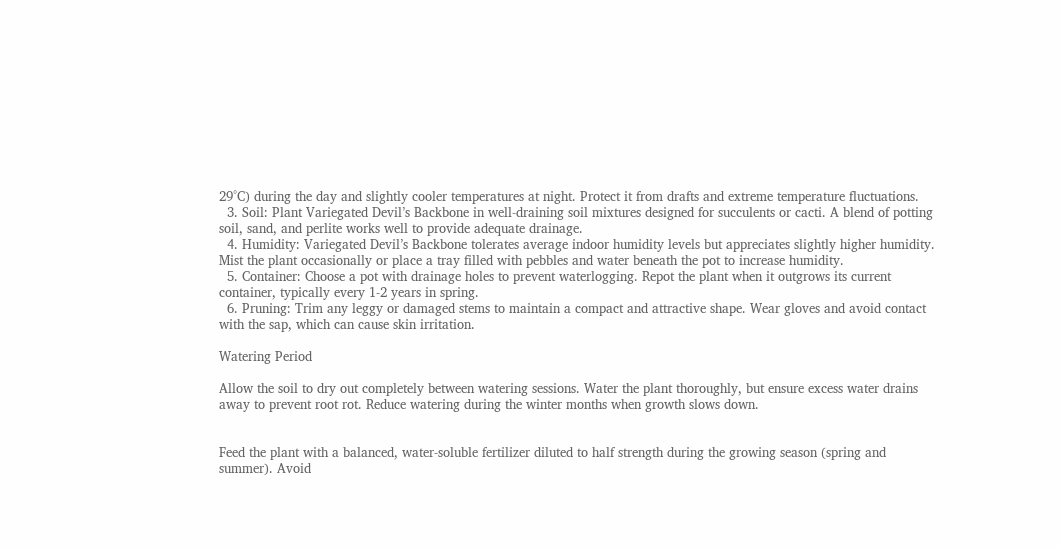29°C) during the day and slightly cooler temperatures at night. Protect it from drafts and extreme temperature fluctuations.
  3. Soil: Plant Variegated Devil’s Backbone in well-draining soil mixtures designed for succulents or cacti. A blend of potting soil, sand, and perlite works well to provide adequate drainage.
  4. Humidity: Variegated Devil’s Backbone tolerates average indoor humidity levels but appreciates slightly higher humidity. Mist the plant occasionally or place a tray filled with pebbles and water beneath the pot to increase humidity.
  5. Container: Choose a pot with drainage holes to prevent waterlogging. Repot the plant when it outgrows its current container, typically every 1-2 years in spring.
  6. Pruning: Trim any leggy or damaged stems to maintain a compact and attractive shape. Wear gloves and avoid contact with the sap, which can cause skin irritation.

Watering Period

Allow the soil to dry out completely between watering sessions. Water the plant thoroughly, but ensure excess water drains away to prevent root rot. Reduce watering during the winter months when growth slows down.


Feed the plant with a balanced, water-soluble fertilizer diluted to half strength during the growing season (spring and summer). Avoid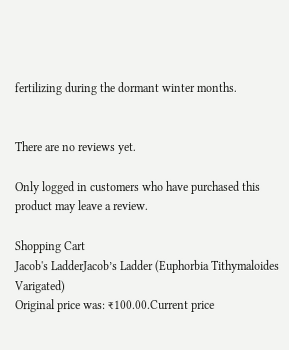fertilizing during the dormant winter months.


There are no reviews yet.

Only logged in customers who have purchased this product may leave a review.

Shopping Cart
Jacob's LadderJacob’s Ladder (Euphorbia Tithymaloides Varigated)
Original price was: ₹100.00.Current price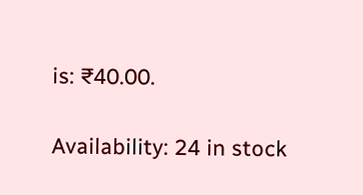is: ₹40.00.

Availability: 24 in stock